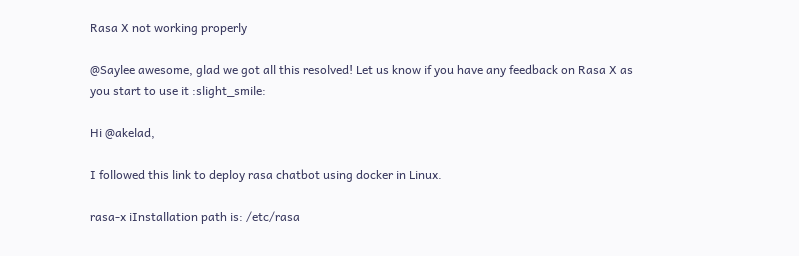Rasa X not working properly

@Saylee awesome, glad we got all this resolved! Let us know if you have any feedback on Rasa X as you start to use it :slight_smile:

Hi @akelad,

I followed this link to deploy rasa chatbot using docker in Linux.

rasa-x iInstallation path is: /etc/rasa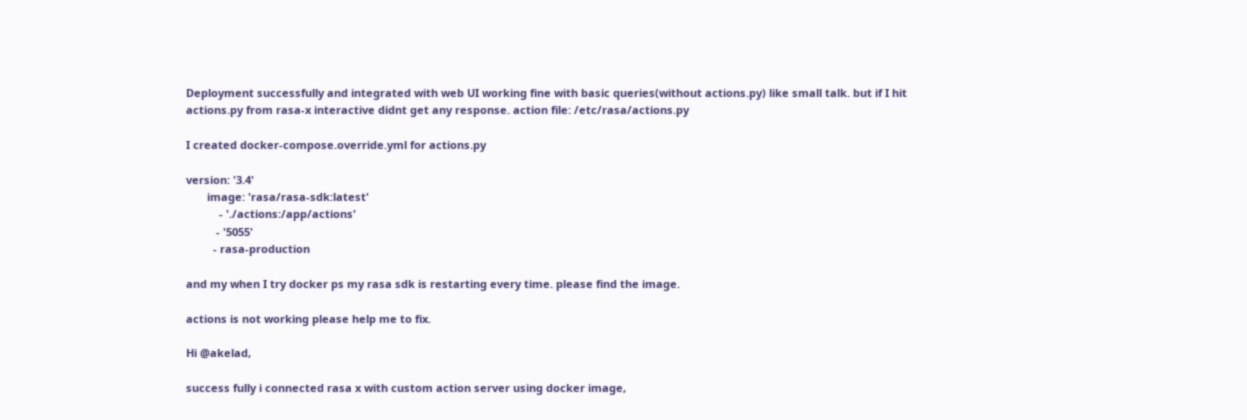Deployment successfully and integrated with web UI working fine with basic queries(without actions.py) like small talk. but if I hit actions.py from rasa-x interactive didnt get any response. action file: /etc/rasa/actions.py

I created docker-compose.override.yml for actions.py

version: '3.4'
       image: 'rasa/rasa-sdk:latest'
           - './actions:/app/actions'
          - '5055'
         - rasa-production

and my when I try docker ps my rasa sdk is restarting every time. please find the image.

actions is not working please help me to fix.

Hi @akelad,

success fully i connected rasa x with custom action server using docker image,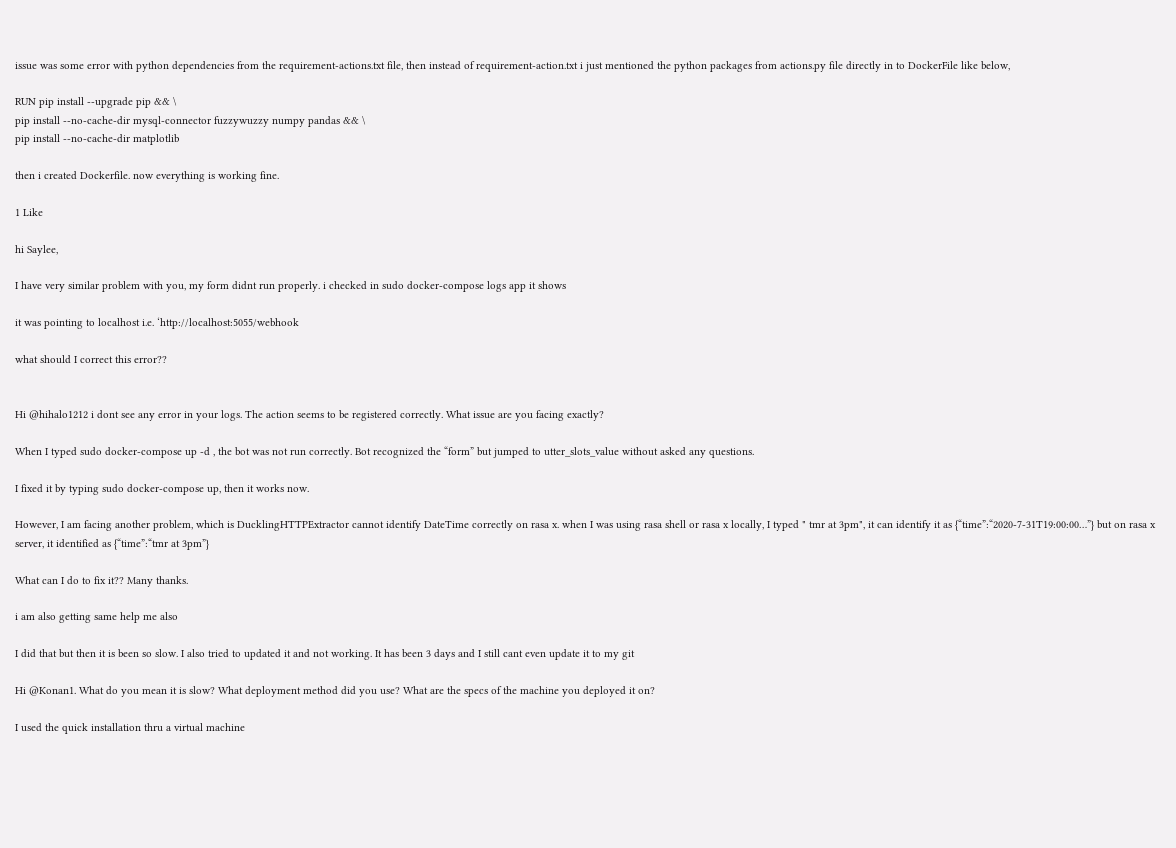issue was some error with python dependencies from the requirement-actions.txt file, then instead of requirement-action.txt i just mentioned the python packages from actions.py file directly in to DockerFile like below,

RUN pip install --upgrade pip && \
pip install --no-cache-dir mysql-connector fuzzywuzzy numpy pandas && \
pip install --no-cache-dir matplotlib

then i created Dockerfile. now everything is working fine.

1 Like

hi Saylee,

I have very similar problem with you, my form didnt run properly. i checked in sudo docker-compose logs app it shows

it was pointing to localhost i.e. ‘http://localhost:5055/webhook

what should I correct this error??


Hi @hihalo1212 i dont see any error in your logs. The action seems to be registered correctly. What issue are you facing exactly?

When I typed sudo docker-compose up -d , the bot was not run correctly. Bot recognized the “form” but jumped to utter_slots_value without asked any questions.

I fixed it by typing sudo docker-compose up, then it works now.

However, I am facing another problem, which is DucklingHTTPExtractor cannot identify DateTime correctly on rasa x. when I was using rasa shell or rasa x locally, I typed " tmr at 3pm", it can identify it as {“time”:“2020-7-31T19:00:00…”} but on rasa x server, it identified as {“time”:“tmr at 3pm”}

What can I do to fix it?? Many thanks.

i am also getting same help me also

I did that but then it is been so slow. I also tried to updated it and not working. It has been 3 days and I still cant even update it to my git

Hi @Konan1. What do you mean it is slow? What deployment method did you use? What are the specs of the machine you deployed it on?

I used the quick installation thru a virtual machine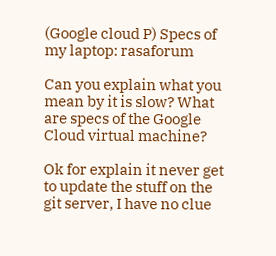(Google cloud P) Specs of my laptop: rasaforum

Can you explain what you mean by it is slow? What are specs of the Google Cloud virtual machine?

Ok for explain it never get to update the stuff on the git server, I have no clue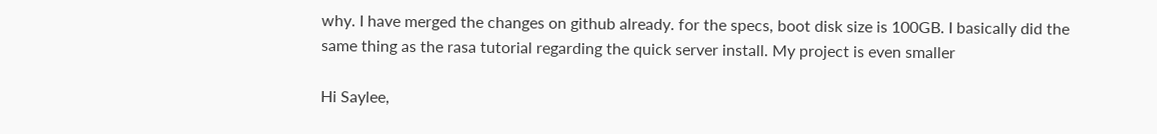why. I have merged the changes on github already. for the specs, boot disk size is 100GB. I basically did the same thing as the rasa tutorial regarding the quick server install. My project is even smaller

Hi Saylee,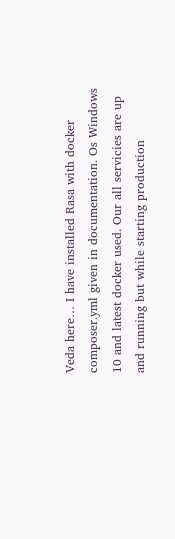Veda here… I have installed Rasa with docker composer.yml given in documentation. Os Windows 10 and latest docker used. Our all servicies are up and running but while starting production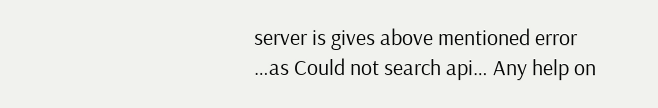server is gives above mentioned error …as Could not search api… Any help on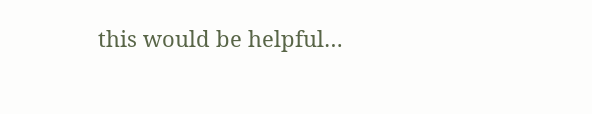this would be helpful…